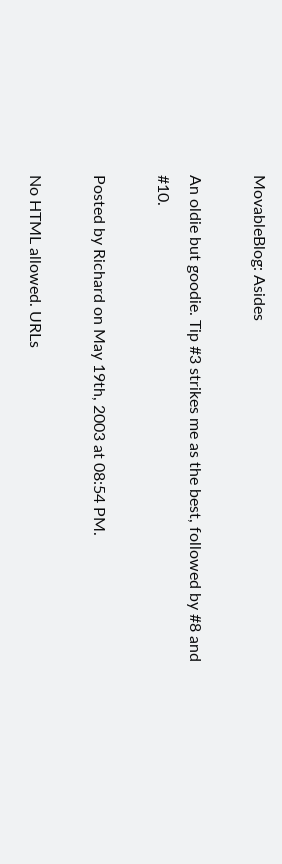MovableBlog: Asides

An oldie but goodie. Tip #3 strikes me as the best, followed by #8 and #10.

Posted by Richard on May 19th, 2003 at 08:54 PM.

No HTML allowed. URLs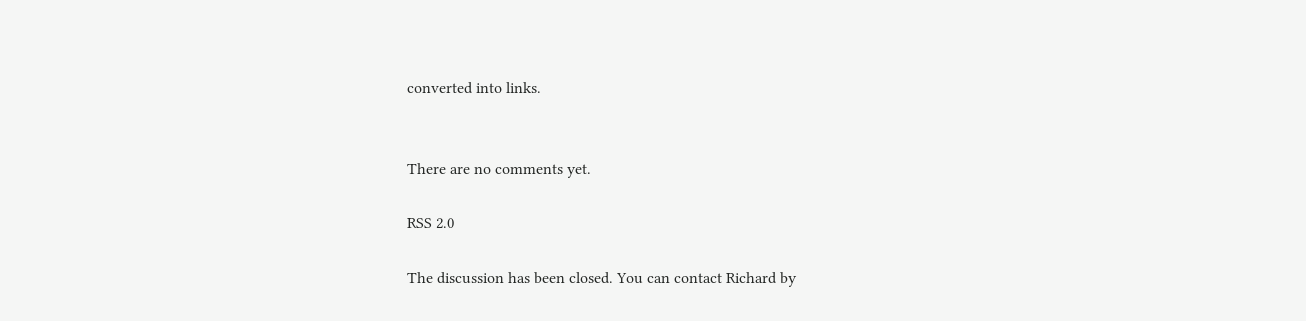converted into links.


There are no comments yet.

RSS 2.0

The discussion has been closed. You can contact Richard by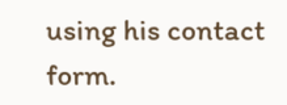using his contact form.